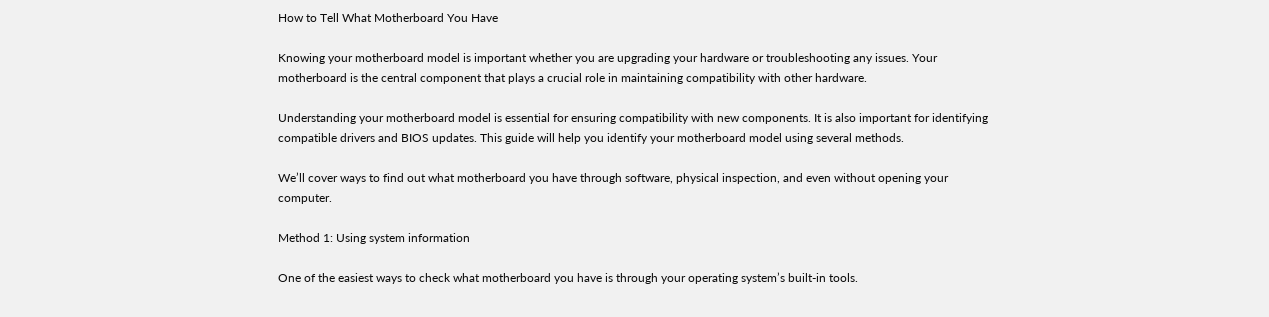How to Tell What Motherboard You Have

Knowing your motherboard model is important whether you are upgrading your hardware or troubleshooting any issues. Your motherboard is the central component that plays a crucial role in maintaining compatibility with other hardware.

Understanding your motherboard model is essential for ensuring compatibility with new components. It is also important for identifying compatible drivers and BIOS updates. This guide will help you identify your motherboard model using several methods.

We’ll cover ways to find out what motherboard you have through software, physical inspection, and even without opening your computer.

Method 1: Using system information

One of the easiest ways to check what motherboard you have is through your operating system’s built-in tools.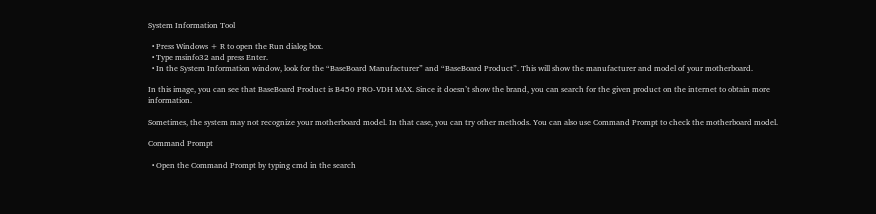System Information Tool

  • Press Windows + R to open the Run dialog box.
  • Type msinfo32 and press Enter.
  • In the System Information window, look for the “BaseBoard Manufacturer” and “BaseBoard Product”. This will show the manufacturer and model of your motherboard.

In this image, you can see that BaseBoard Product is B450 PRO-VDH MAX. Since it doesn’t show the brand, you can search for the given product on the internet to obtain more information.

Sometimes, the system may not recognize your motherboard model. In that case, you can try other methods. You can also use Command Prompt to check the motherboard model.

Command Prompt

  • Open the Command Prompt by typing cmd in the search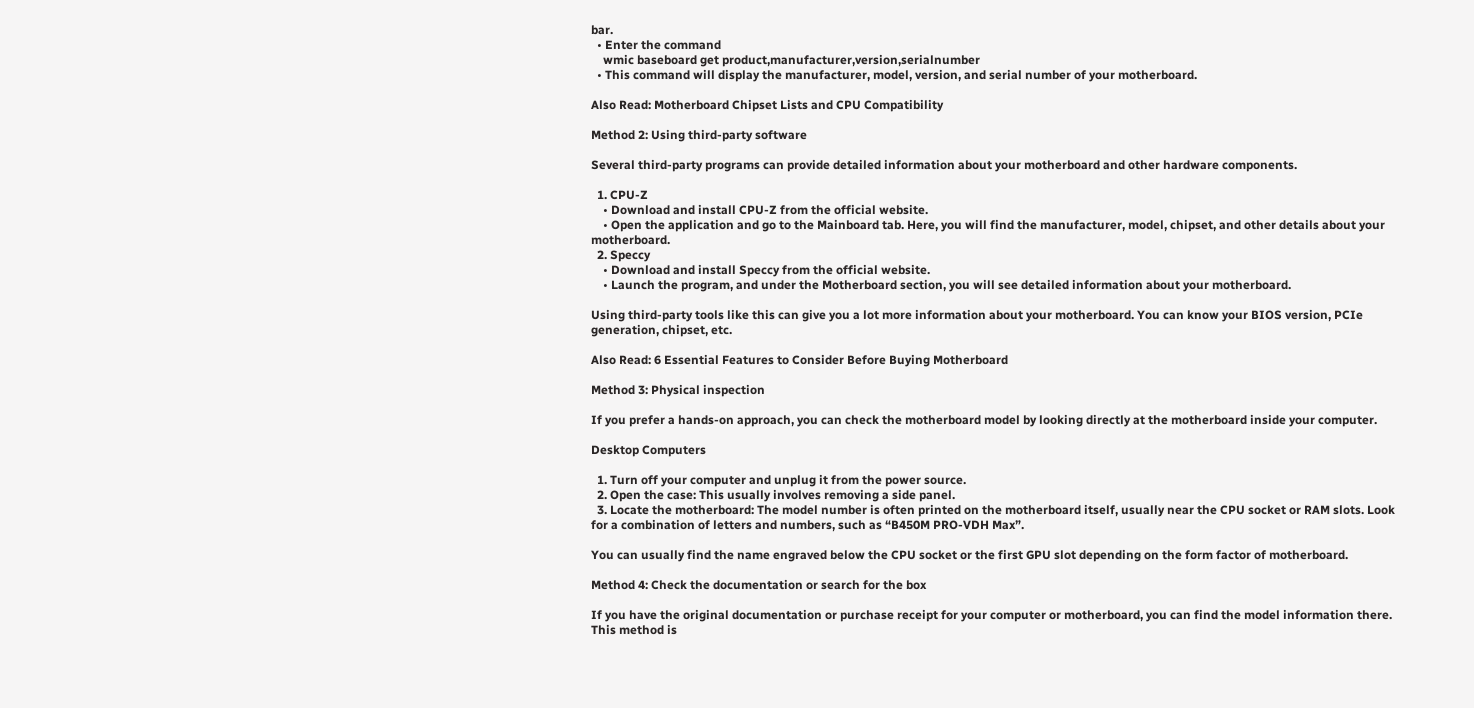bar.
  • Enter the command
    wmic baseboard get product,manufacturer,version,serialnumber
  • This command will display the manufacturer, model, version, and serial number of your motherboard.

Also Read: Motherboard Chipset Lists and CPU Compatibility

Method 2: Using third-party software

Several third-party programs can provide detailed information about your motherboard and other hardware components.

  1. CPU-Z
    • Download and install CPU-Z from the official website.
    • Open the application and go to the Mainboard tab. Here, you will find the manufacturer, model, chipset, and other details about your motherboard.
  2. Speccy
    • Download and install Speccy from the official website.
    • Launch the program, and under the Motherboard section, you will see detailed information about your motherboard.

Using third-party tools like this can give you a lot more information about your motherboard. You can know your BIOS version, PCIe generation, chipset, etc.

Also Read: 6 Essential Features to Consider Before Buying Motherboard

Method 3: Physical inspection

If you prefer a hands-on approach, you can check the motherboard model by looking directly at the motherboard inside your computer.

Desktop Computers

  1. Turn off your computer and unplug it from the power source.
  2. Open the case: This usually involves removing a side panel.
  3. Locate the motherboard: The model number is often printed on the motherboard itself, usually near the CPU socket or RAM slots. Look for a combination of letters and numbers, such as “B450M PRO-VDH Max”.

You can usually find the name engraved below the CPU socket or the first GPU slot depending on the form factor of motherboard.

Method 4: Check the documentation or search for the box

If you have the original documentation or purchase receipt for your computer or motherboard, you can find the model information there. This method is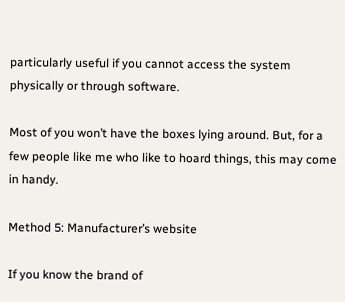particularly useful if you cannot access the system physically or through software.

Most of you won’t have the boxes lying around. But, for a few people like me who like to hoard things, this may come in handy.

Method 5: Manufacturer’s website

If you know the brand of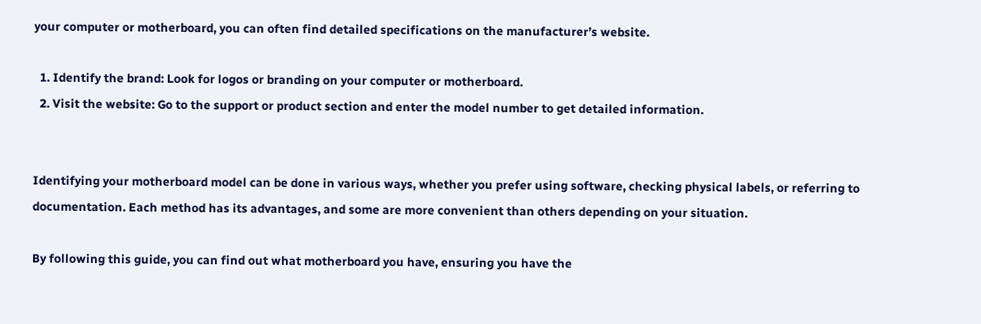your computer or motherboard, you can often find detailed specifications on the manufacturer’s website.

  1. Identify the brand: Look for logos or branding on your computer or motherboard.
  2. Visit the website: Go to the support or product section and enter the model number to get detailed information.


Identifying your motherboard model can be done in various ways, whether you prefer using software, checking physical labels, or referring to documentation. Each method has its advantages, and some are more convenient than others depending on your situation.

By following this guide, you can find out what motherboard you have, ensuring you have the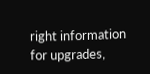right information for upgrades,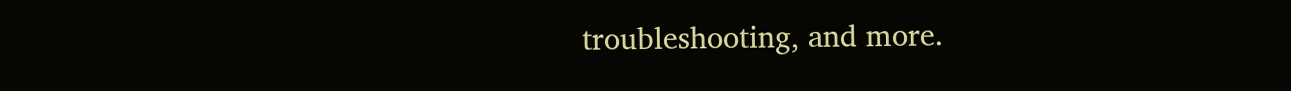troubleshooting, and more.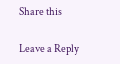Share this

Leave a Reply